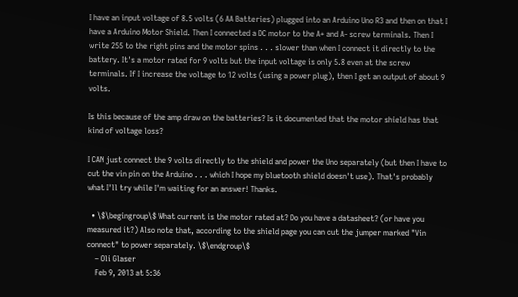I have an input voltage of 8.5 volts (6 AA Batteries) plugged into an Arduino Uno R3 and then on that I have a Arduino Motor Shield. Then I connected a DC motor to the A+ and A- screw terminals. Then I write 255 to the right pins and the motor spins . . . slower than when I connect it directly to the battery. It's a motor rated for 9 volts but the input voltage is only 5.8 even at the screw terminals. If I increase the voltage to 12 volts (using a power plug), then I get an output of about 9 volts.

Is this because of the amp draw on the batteries? Is it documented that the motor shield has that kind of voltage loss?

I CAN just connect the 9 volts directly to the shield and power the Uno separately (but then I have to cut the vin pin on the Arduino . . . which I hope my bluetooth shield doesn't use). That's probably what I'll try while I'm waiting for an answer! Thanks.

  • \$\begingroup\$ What current is the motor rated at? Do you have a datasheet? (or have you measured it?) Also note that, according to the shield page you can cut the jumper marked "Vin connect" to power separately. \$\endgroup\$
    – Oli Glaser
    Feb 9, 2013 at 5:36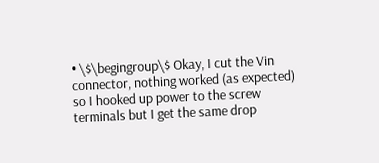• \$\begingroup\$ Okay, I cut the Vin connector, nothing worked (as expected) so I hooked up power to the screw terminals but I get the same drop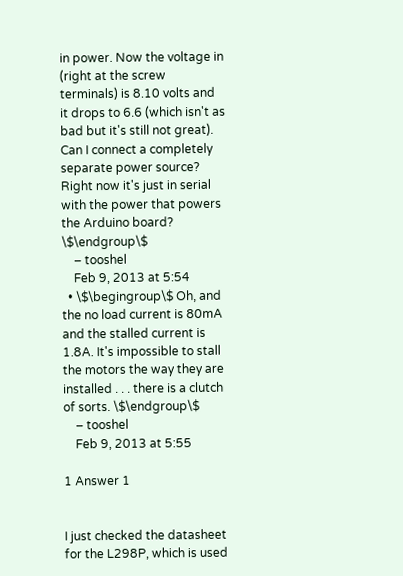in power. Now the voltage in (right at the screw terminals) is 8.10 volts and it drops to 6.6 (which isn't as bad but it's still not great). Can I connect a completely separate power source? Right now it's just in serial with the power that powers the Arduino board? \$\endgroup\$
    – tooshel
    Feb 9, 2013 at 5:54
  • \$\begingroup\$ Oh, and the no load current is 80mA and the stalled current is 1.8A. It's impossible to stall the motors the way they are installed . . . there is a clutch of sorts. \$\endgroup\$
    – tooshel
    Feb 9, 2013 at 5:55

1 Answer 1


I just checked the datasheet for the L298P, which is used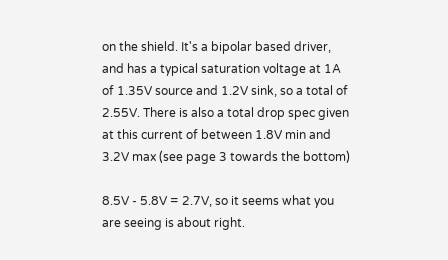on the shield. It's a bipolar based driver, and has a typical saturation voltage at 1A of 1.35V source and 1.2V sink, so a total of 2.55V. There is also a total drop spec given at this current of between 1.8V min and 3.2V max (see page 3 towards the bottom)

8.5V - 5.8V = 2.7V, so it seems what you are seeing is about right.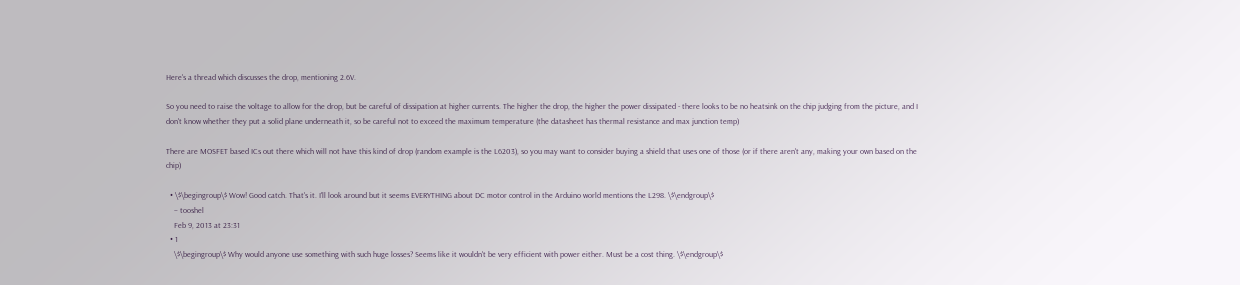Here's a thread which discusses the drop, mentioning 2.6V.

So you need to raise the voltage to allow for the drop, but be careful of dissipation at higher currents. The higher the drop, the higher the power dissipated - there looks to be no heatsink on the chip judging from the picture, and I don't know whether they put a solid plane underneath it, so be careful not to exceed the maximum temperature (the datasheet has thermal resistance and max junction temp)

There are MOSFET based ICs out there which will not have this kind of drop (random example is the L6203), so you may want to consider buying a shield that uses one of those (or if there aren't any, making your own based on the chip)

  • \$\begingroup\$ Wow! Good catch. That's it. I'll look around but it seems EVERYTHING about DC motor control in the Arduino world mentions the L298. \$\endgroup\$
    – tooshel
    Feb 9, 2013 at 23:31
  • 1
    \$\begingroup\$ Why would anyone use something with such huge losses? Seems like it wouldn't be very efficient with power either. Must be a cost thing. \$\endgroup\$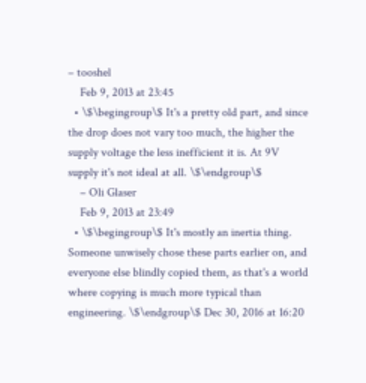– tooshel
    Feb 9, 2013 at 23:45
  • \$\begingroup\$ It's a pretty old part, and since the drop does not vary too much, the higher the supply voltage the less inefficient it is. At 9V supply it's not ideal at all. \$\endgroup\$
    – Oli Glaser
    Feb 9, 2013 at 23:49
  • \$\begingroup\$ It's mostly an inertia thing. Someone unwisely chose these parts earlier on, and everyone else blindly copied them, as that's a world where copying is much more typical than engineering. \$\endgroup\$ Dec 30, 2016 at 16:20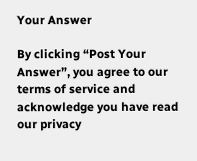Your Answer

By clicking “Post Your Answer”, you agree to our terms of service and acknowledge you have read our privacy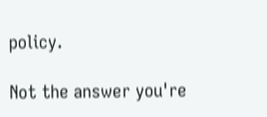policy.

Not the answer you're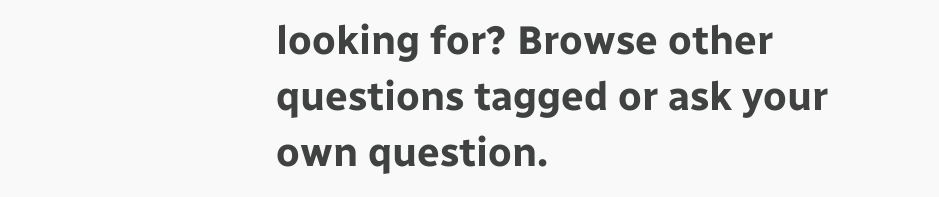looking for? Browse other questions tagged or ask your own question.